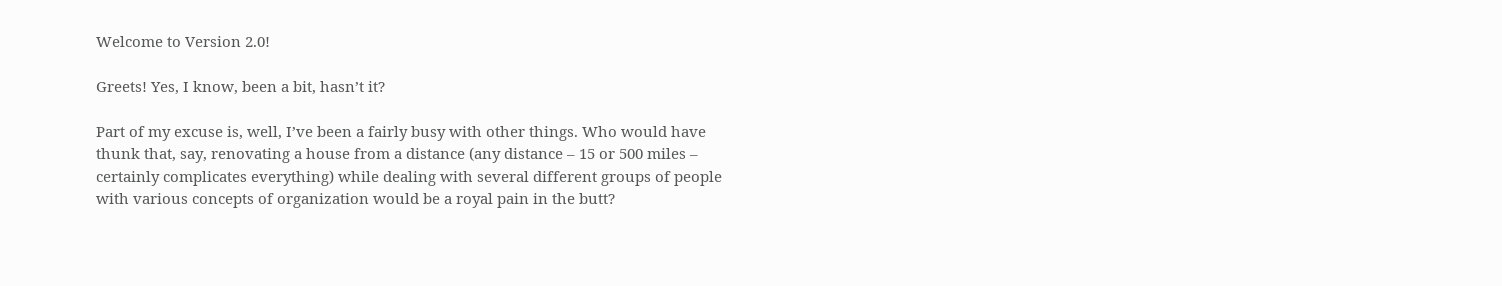Welcome to Version 2.0!

Greets! Yes, I know, been a bit, hasn’t it?

Part of my excuse is, well, I’ve been a fairly busy with other things. Who would have thunk that, say, renovating a house from a distance (any distance – 15 or 500 miles – certainly complicates everything) while dealing with several different groups of people with various concepts of organization would be a royal pain in the butt?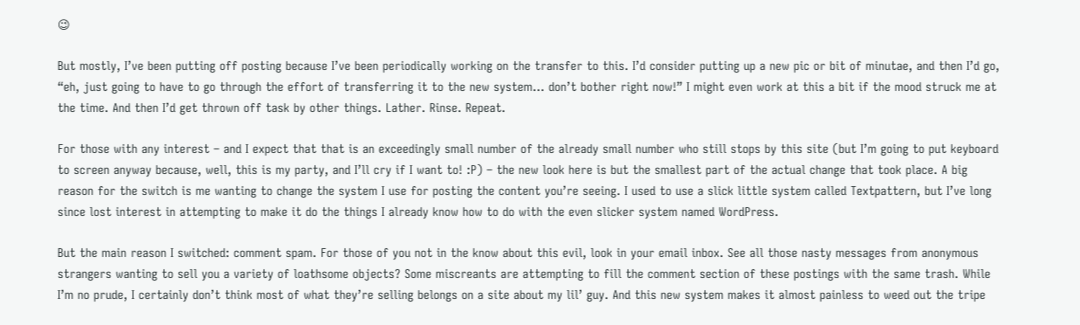😉

But mostly, I’ve been putting off posting because I’ve been periodically working on the transfer to this. I’d consider putting up a new pic or bit of minutae, and then I’d go, “eh, just going to have to go through the effort of transferring it to the new system… don’t bother right now!” I might even work at this a bit if the mood struck me at the time. And then I’d get thrown off task by other things. Lather. Rinse. Repeat.

For those with any interest – and I expect that that is an exceedingly small number of the already small number who still stops by this site (but I’m going to put keyboard to screen anyway because, well, this is my party, and I’ll cry if I want to! :P) – the new look here is but the smallest part of the actual change that took place. A big reason for the switch is me wanting to change the system I use for posting the content you’re seeing. I used to use a slick little system called Textpattern, but I’ve long since lost interest in attempting to make it do the things I already know how to do with the even slicker system named WordPress.

But the main reason I switched: comment spam. For those of you not in the know about this evil, look in your email inbox. See all those nasty messages from anonymous strangers wanting to sell you a variety of loathsome objects? Some miscreants are attempting to fill the comment section of these postings with the same trash. While I’m no prude, I certainly don’t think most of what they’re selling belongs on a site about my lil’ guy. And this new system makes it almost painless to weed out the tripe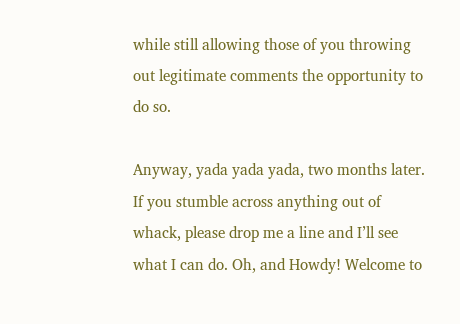while still allowing those of you throwing out legitimate comments the opportunity to do so.

Anyway, yada yada yada, two months later. If you stumble across anything out of whack, please drop me a line and I’ll see what I can do. Oh, and Howdy! Welcome to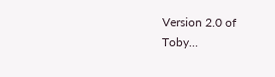Version 2.0 of Toby…